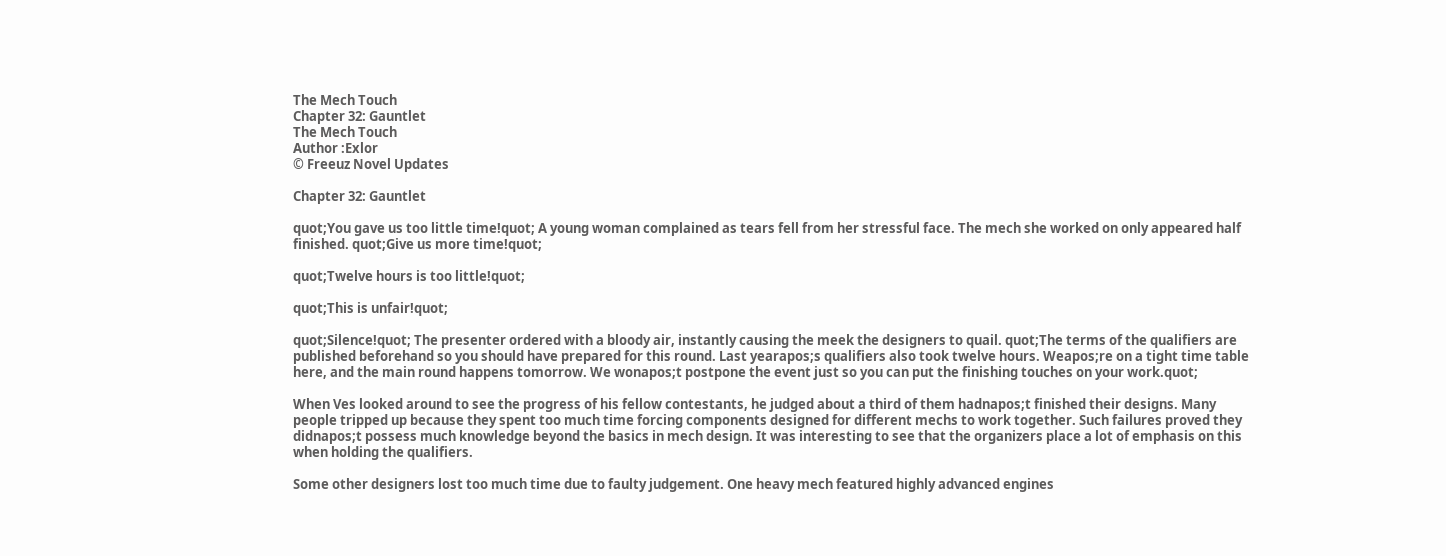The Mech Touch
Chapter 32: Gauntlet
The Mech Touch
Author :Exlor
© Freeuz Novel Updates

Chapter 32: Gauntlet

quot;You gave us too little time!quot; A young woman complained as tears fell from her stressful face. The mech she worked on only appeared half finished. quot;Give us more time!quot;

quot;Twelve hours is too little!quot;

quot;This is unfair!quot;

quot;Silence!quot; The presenter ordered with a bloody air, instantly causing the meek the designers to quail. quot;The terms of the qualifiers are published beforehand so you should have prepared for this round. Last yearapos;s qualifiers also took twelve hours. Weapos;re on a tight time table here, and the main round happens tomorrow. We wonapos;t postpone the event just so you can put the finishing touches on your work.quot;

When Ves looked around to see the progress of his fellow contestants, he judged about a third of them hadnapos;t finished their designs. Many people tripped up because they spent too much time forcing components designed for different mechs to work together. Such failures proved they didnapos;t possess much knowledge beyond the basics in mech design. It was interesting to see that the organizers place a lot of emphasis on this when holding the qualifiers.

Some other designers lost too much time due to faulty judgement. One heavy mech featured highly advanced engines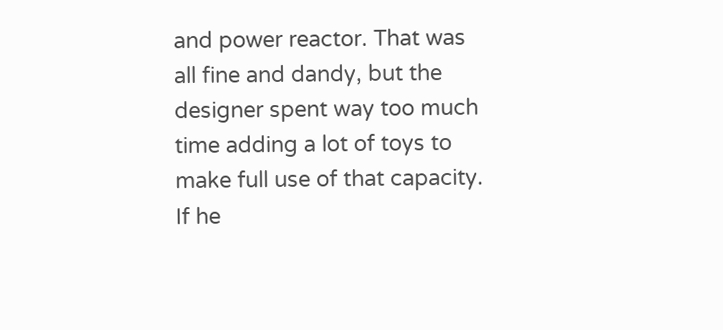and power reactor. That was all fine and dandy, but the designer spent way too much time adding a lot of toys to make full use of that capacity. If he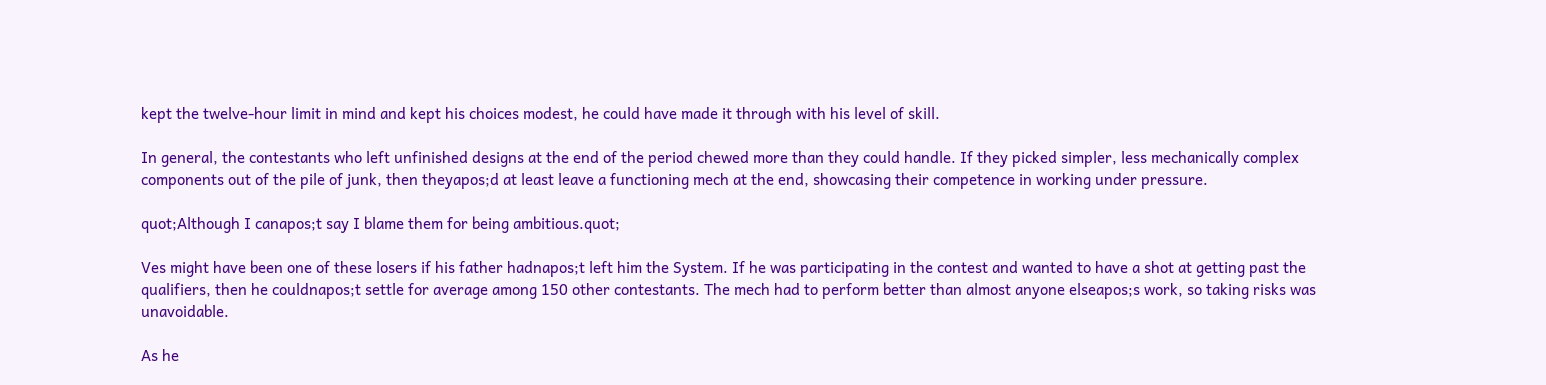kept the twelve-hour limit in mind and kept his choices modest, he could have made it through with his level of skill.

In general, the contestants who left unfinished designs at the end of the period chewed more than they could handle. If they picked simpler, less mechanically complex components out of the pile of junk, then theyapos;d at least leave a functioning mech at the end, showcasing their competence in working under pressure.

quot;Although I canapos;t say I blame them for being ambitious.quot;

Ves might have been one of these losers if his father hadnapos;t left him the System. If he was participating in the contest and wanted to have a shot at getting past the qualifiers, then he couldnapos;t settle for average among 150 other contestants. The mech had to perform better than almost anyone elseapos;s work, so taking risks was unavoidable.

As he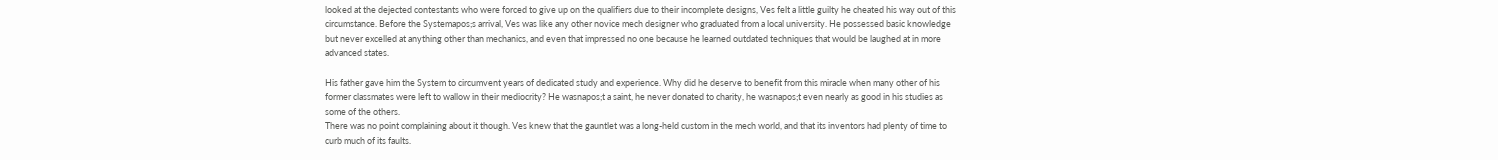looked at the dejected contestants who were forced to give up on the qualifiers due to their incomplete designs, Ves felt a little guilty he cheated his way out of this circumstance. Before the Systemapos;s arrival, Ves was like any other novice mech designer who graduated from a local university. He possessed basic knowledge but never excelled at anything other than mechanics, and even that impressed no one because he learned outdated techniques that would be laughed at in more advanced states.

His father gave him the System to circumvent years of dedicated study and experience. Why did he deserve to benefit from this miracle when many other of his former classmates were left to wallow in their mediocrity? He wasnapos;t a saint, he never donated to charity, he wasnapos;t even nearly as good in his studies as some of the others.
There was no point complaining about it though. Ves knew that the gauntlet was a long-held custom in the mech world, and that its inventors had plenty of time to curb much of its faults.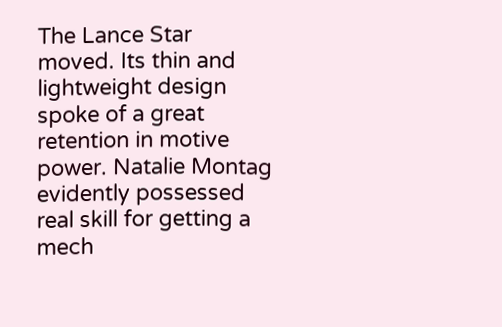The Lance Star moved. Its thin and lightweight design spoke of a great retention in motive power. Natalie Montag evidently possessed real skill for getting a mech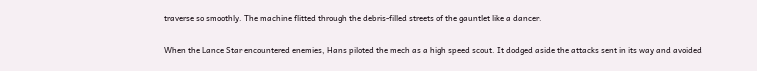traverse so smoothly. The machine flitted through the debris-filled streets of the gauntlet like a dancer.

When the Lance Star encountered enemies, Hans piloted the mech as a high speed scout. It dodged aside the attacks sent in its way and avoided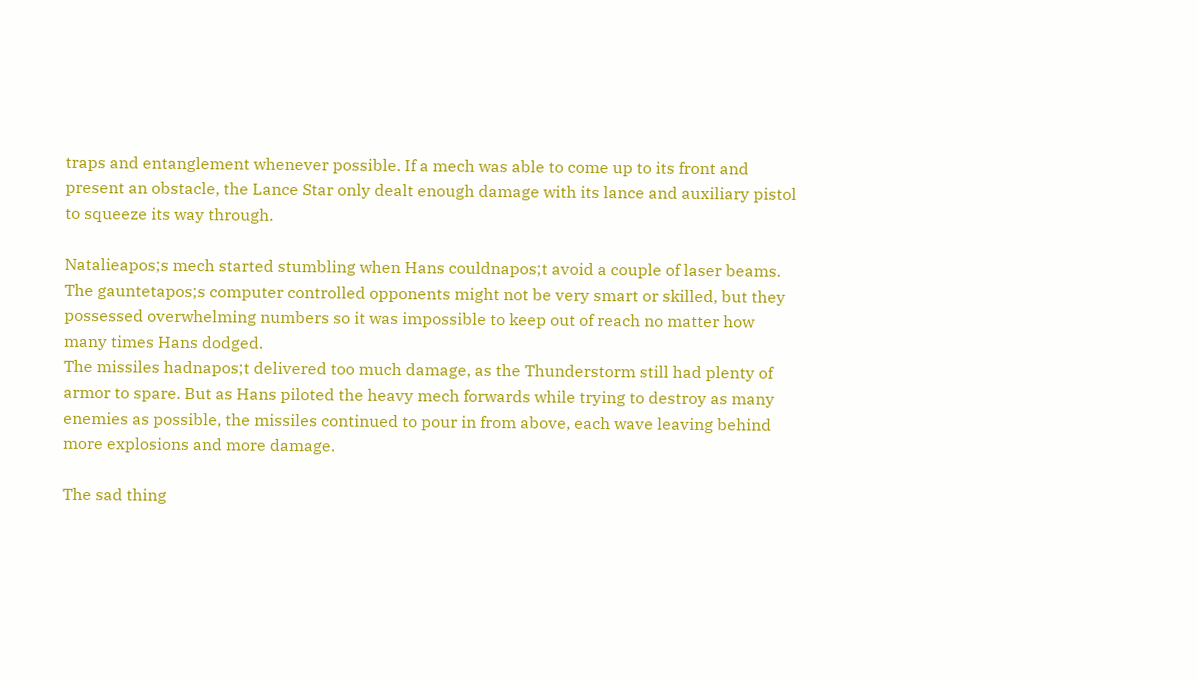traps and entanglement whenever possible. If a mech was able to come up to its front and present an obstacle, the Lance Star only dealt enough damage with its lance and auxiliary pistol to squeeze its way through.

Natalieapos;s mech started stumbling when Hans couldnapos;t avoid a couple of laser beams. The gauntetapos;s computer controlled opponents might not be very smart or skilled, but they possessed overwhelming numbers so it was impossible to keep out of reach no matter how many times Hans dodged.
The missiles hadnapos;t delivered too much damage, as the Thunderstorm still had plenty of armor to spare. But as Hans piloted the heavy mech forwards while trying to destroy as many enemies as possible, the missiles continued to pour in from above, each wave leaving behind more explosions and more damage.

The sad thing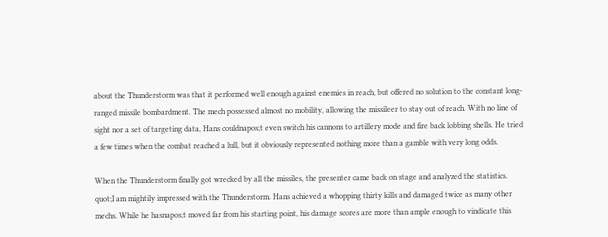about the Thunderstorm was that it performed well enough against enemies in reach, but offered no solution to the constant long-ranged missile bombardment. The mech possessed almost no mobility, allowing the missileer to stay out of reach. With no line of sight nor a set of targeting data, Hans couldnapos;t even switch his cannons to artillery mode and fire back lobbing shells. He tried a few times when the combat reached a lull, but it obviously represented nothing more than a gamble with very long odds.

When the Thunderstorm finally got wrecked by all the missiles, the presenter came back on stage and analyzed the statistics. quot;I am mightily impressed with the Thunderstorm. Hans achieved a whopping thirty kills and damaged twice as many other mechs. While he hasnapos;t moved far from his starting point, his damage scores are more than ample enough to vindicate this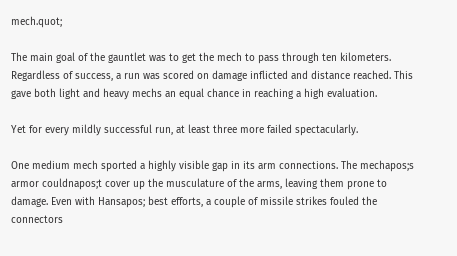mech.quot;

The main goal of the gauntlet was to get the mech to pass through ten kilometers. Regardless of success, a run was scored on damage inflicted and distance reached. This gave both light and heavy mechs an equal chance in reaching a high evaluation.

Yet for every mildly successful run, at least three more failed spectacularly.

One medium mech sported a highly visible gap in its arm connections. The mechapos;s armor couldnapos;t cover up the musculature of the arms, leaving them prone to damage. Even with Hansapos; best efforts, a couple of missile strikes fouled the connectors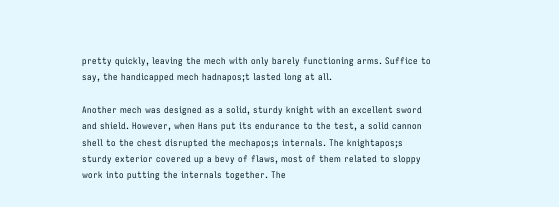pretty quickly, leaving the mech with only barely functioning arms. Suffice to say, the handicapped mech hadnapos;t lasted long at all.

Another mech was designed as a solid, sturdy knight with an excellent sword and shield. However, when Hans put its endurance to the test, a solid cannon shell to the chest disrupted the mechapos;s internals. The knightapos;s sturdy exterior covered up a bevy of flaws, most of them related to sloppy work into putting the internals together. The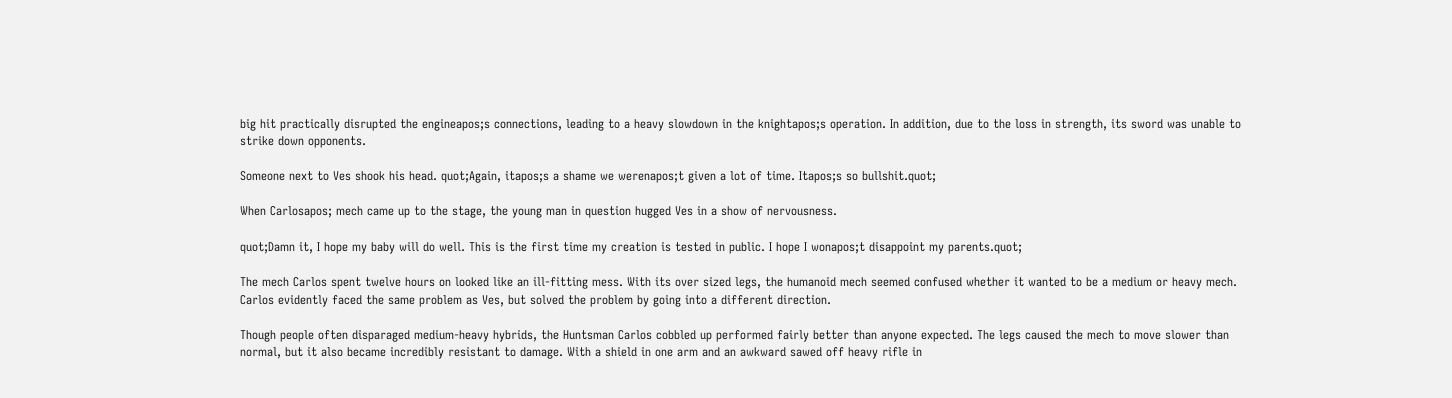big hit practically disrupted the engineapos;s connections, leading to a heavy slowdown in the knightapos;s operation. In addition, due to the loss in strength, its sword was unable to strike down opponents.

Someone next to Ves shook his head. quot;Again, itapos;s a shame we werenapos;t given a lot of time. Itapos;s so bullshit.quot;

When Carlosapos; mech came up to the stage, the young man in question hugged Ves in a show of nervousness.

quot;Damn it, I hope my baby will do well. This is the first time my creation is tested in public. I hope I wonapos;t disappoint my parents.quot;

The mech Carlos spent twelve hours on looked like an ill-fitting mess. With its over sized legs, the humanoid mech seemed confused whether it wanted to be a medium or heavy mech. Carlos evidently faced the same problem as Ves, but solved the problem by going into a different direction.

Though people often disparaged medium-heavy hybrids, the Huntsman Carlos cobbled up performed fairly better than anyone expected. The legs caused the mech to move slower than normal, but it also became incredibly resistant to damage. With a shield in one arm and an awkward sawed off heavy rifle in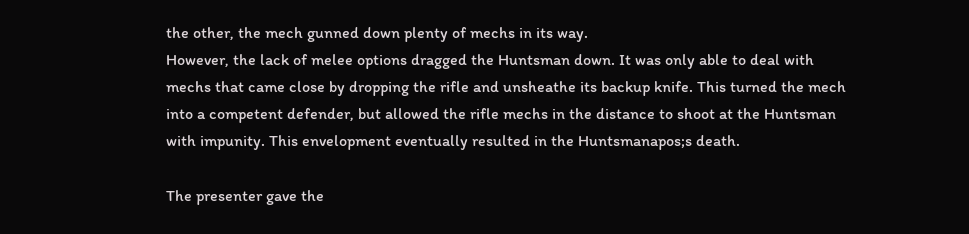the other, the mech gunned down plenty of mechs in its way.
However, the lack of melee options dragged the Huntsman down. It was only able to deal with mechs that came close by dropping the rifle and unsheathe its backup knife. This turned the mech into a competent defender, but allowed the rifle mechs in the distance to shoot at the Huntsman with impunity. This envelopment eventually resulted in the Huntsmanapos;s death.

The presenter gave the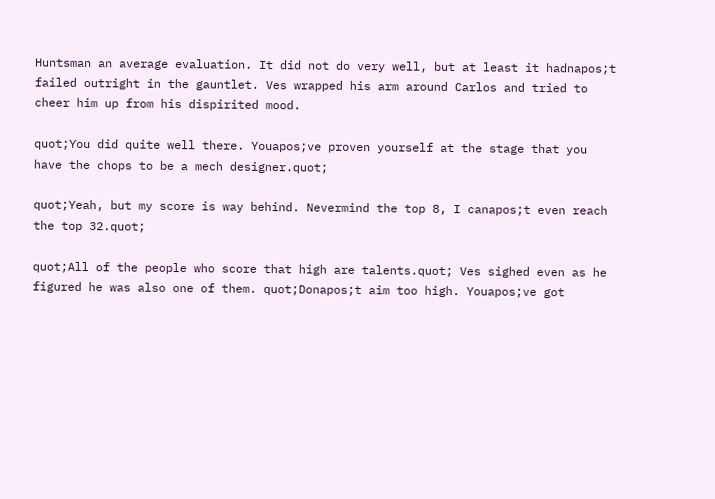Huntsman an average evaluation. It did not do very well, but at least it hadnapos;t failed outright in the gauntlet. Ves wrapped his arm around Carlos and tried to cheer him up from his dispirited mood.

quot;You did quite well there. Youapos;ve proven yourself at the stage that you have the chops to be a mech designer.quot;

quot;Yeah, but my score is way behind. Nevermind the top 8, I canapos;t even reach the top 32.quot;

quot;All of the people who score that high are talents.quot; Ves sighed even as he figured he was also one of them. quot;Donapos;t aim too high. Youapos;ve got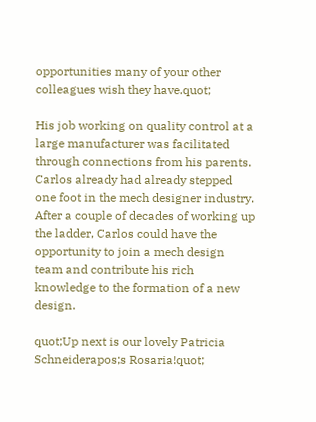opportunities many of your other colleagues wish they have.quot;

His job working on quality control at a large manufacturer was facilitated through connections from his parents. Carlos already had already stepped one foot in the mech designer industry. After a couple of decades of working up the ladder, Carlos could have the opportunity to join a mech design team and contribute his rich knowledge to the formation of a new design.

quot;Up next is our lovely Patricia Schneiderapos;s Rosaria!quot;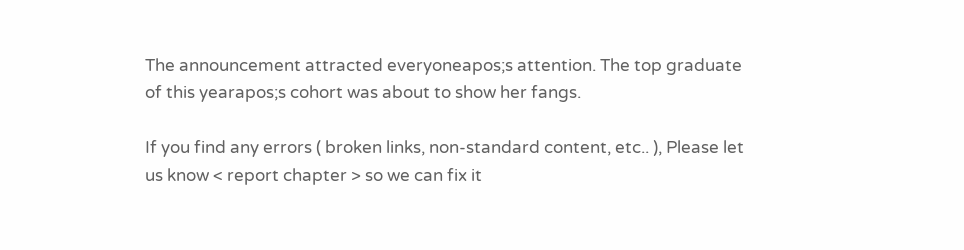The announcement attracted everyoneapos;s attention. The top graduate of this yearapos;s cohort was about to show her fangs.

If you find any errors ( broken links, non-standard content, etc.. ), Please let us know < report chapter > so we can fix it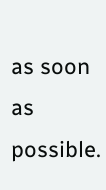as soon as possible.